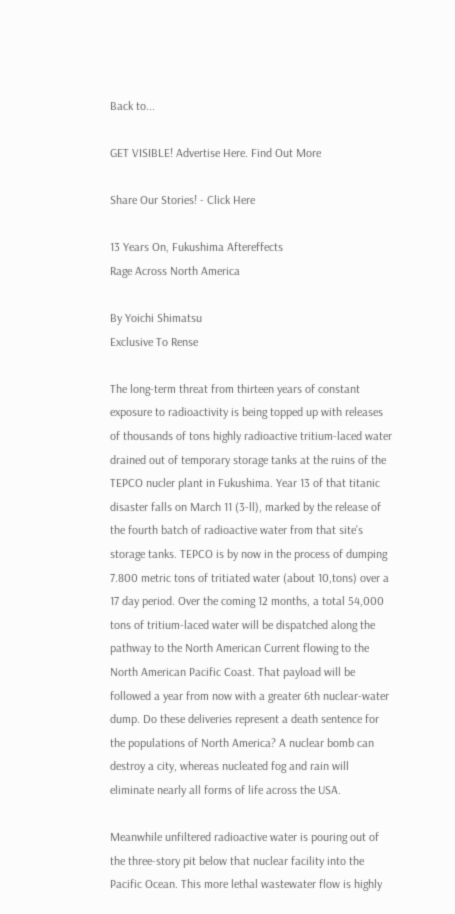Back to...

GET VISIBLE! Advertise Here. Find Out More

Share Our Stories! - Click Here

13 Years On, Fukushima Aftereffects
Rage Across North America

By Yoichi Shimatsu
Exclusive To Rense

The long-term threat from thirteen years of constant exposure to radioactivity is being topped up with releases of thousands of tons highly radioactive tritium-laced water drained out of temporary storage tanks at the ruins of the TEPCO nucler plant in Fukushima. Year 13 of that titanic disaster falls on March 11 (3-ll), marked by the release of the fourth batch of radioactive water from that site’s storage tanks. TEPCO is by now in the process of dumping 7.800 metric tons of tritiated water (about 10,tons) over a 17 day period. Over the coming 12 months, a total 54,000 tons of tritium-laced water will be dispatched along the pathway to the North American Current flowing to the North American Pacific Coast. That payload will be followed a year from now with a greater 6th nuclear-water dump. Do these deliveries represent a death sentence for the populations of North America? A nuclear bomb can destroy a city, whereas nucleated fog and rain will eliminate nearly all forms of life across the USA.

Meanwhile unfiltered radioactive water is pouring out of the three-story pit below that nuclear facility into the Pacific Ocean. This more lethal wastewater flow is highly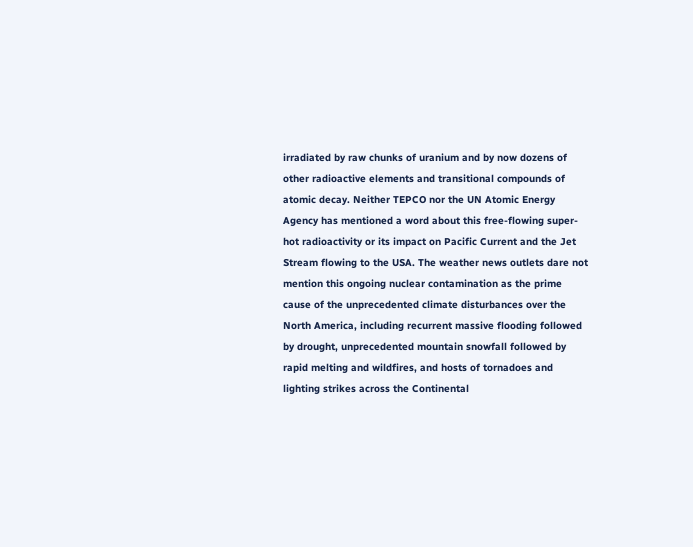irradiated by raw chunks of uranium and by now dozens of other radioactive elements and transitional compounds of atomic decay. Neither TEPCO nor the UN Atomic Energy Agency has mentioned a word about this free-flowing super-hot radioactivity or its impact on Pacific Current and the Jet Stream flowing to the USA. The weather news outlets dare not mention this ongoing nuclear contamination as the prime cause of the unprecedented climate disturbances over the North America, including recurrent massive flooding followed by drought, unprecedented mountain snowfall followed by rapid melting and wildfires, and hosts of tornadoes and lighting strikes across the Continental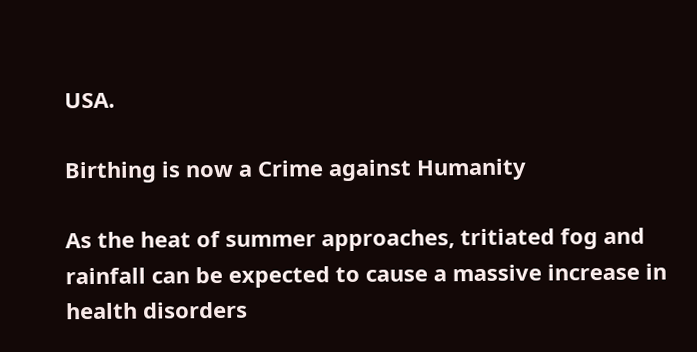USA.

Birthing is now a Crime against Humanity

As the heat of summer approaches, tritiated fog and rainfall can be expected to cause a massive increase in health disorders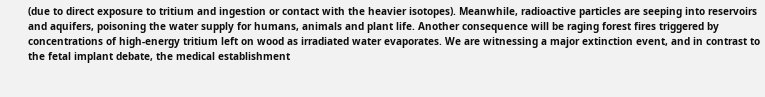(due to direct exposure to tritium and ingestion or contact with the heavier isotopes). Meanwhile, radioactive particles are seeping into reservoirs and aquifers, poisoning the water supply for humans, animals and plant life. Another consequence will be raging forest fires triggered by concentrations of high-energy tritium left on wood as irradiated water evaporates. We are witnessing a major extinction event, and in contrast to the fetal implant debate, the medical establishment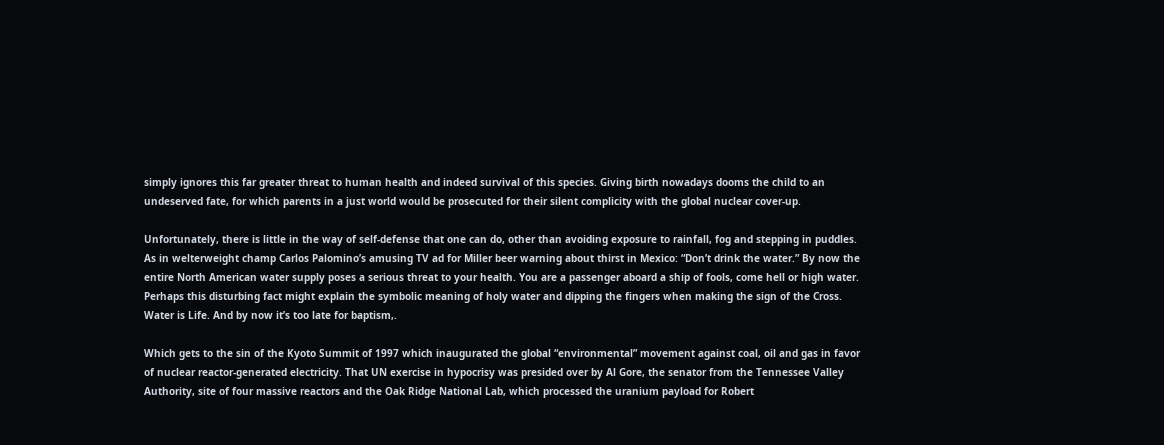simply ignores this far greater threat to human health and indeed survival of this species. Giving birth nowadays dooms the child to an undeserved fate, for which parents in a just world would be prosecuted for their silent complicity with the global nuclear cover-up.

Unfortunately, there is little in the way of self-defense that one can do, other than avoiding exposure to rainfall, fog and stepping in puddles. As in welterweight champ Carlos Palomino’s amusing TV ad for Miller beer warning about thirst in Mexico: “Don’t drink the water.” By now the entire North American water supply poses a serious threat to your health. You are a passenger aboard a ship of fools, come hell or high water. Perhaps this disturbing fact might explain the symbolic meaning of holy water and dipping the fingers when making the sign of the Cross. Water is Life. And by now it’s too late for baptism,.

Which gets to the sin of the Kyoto Summit of 1997 which inaugurated the global “environmental” movement against coal, oil and gas in favor of nuclear reactor-generated electricity. That UN exercise in hypocrisy was presided over by Al Gore, the senator from the Tennessee Valley Authority, site of four massive reactors and the Oak Ridge National Lab, which processed the uranium payload for Robert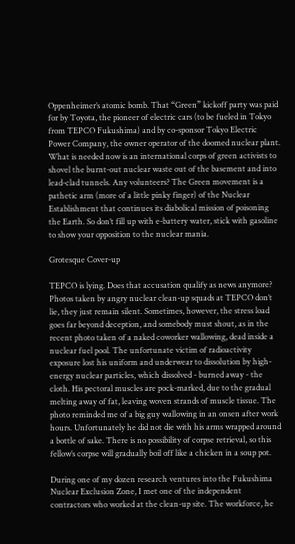Oppenheimer’s atomic bomb. That “Green” kickoff party was paid for by Toyota, the pioneer of electric cars (to be fueled in Tokyo from TEPCO Fukushima) and by co-sponsor Tokyo Electric Power Company, the owner operator of the doomed nuclear plant. What is needed now is an international corps of green activists to shovel the burnt-out nuclear waste out of the basement and into lead-clad tunnels. Any volunteers? The Green movement is a pathetic arm (more of a little pinky finger) of the Nuclear Establishment that continues its diabolical mission of poisoning the Earth. So don’t fill up with e-battery water, stick with gasoline to show your opposition to the nuclear mania.

Grotesque Cover-up

TEPCO is lying. Does that accusation qualify as news anymore? Photos taken by angry nuclear clean-up squads at TEPCO don’t lie, they just remain silent. Sometimes, however, the stress load goes far beyond deception, and somebody must shout, as in the recent photo taken of a naked coworker wallowing, dead inside a nuclear fuel pool. The unfortunate victim of radioactivity exposure lost his uniform and underwear to dissolution by high-energy nuclear particles, which dissolved - burned away - the cloth. His pectoral muscles are pock-marked, due to the gradual melting away of fat, leaving woven strands of muscle tissue. The photo reminded me of a big guy wallowing in an onsen after work hours. Unfortunately he did not die with his arms wrapped around a bottle of sake. There is no possibility of corpse retrieval, so this fellow’s corpse will gradually boil off like a chicken in a soup pot.

During one of my dozen research ventures into the Fukushima Nuclear Exclusion Zone, I met one of the independent contractors who worked at the clean-up site. The workforce, he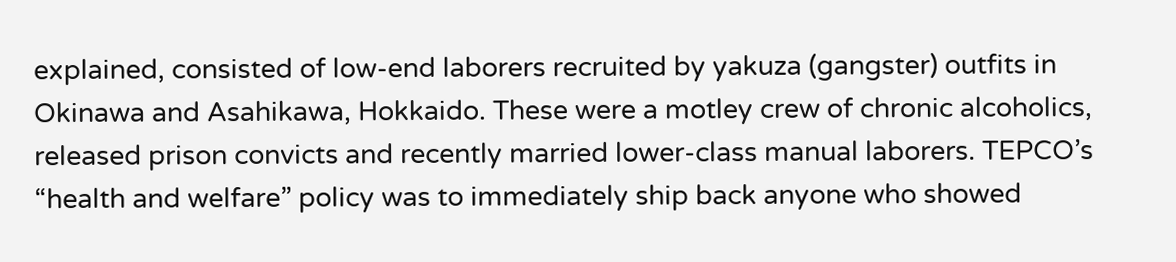explained, consisted of low-end laborers recruited by yakuza (gangster) outfits in Okinawa and Asahikawa, Hokkaido. These were a motley crew of chronic alcoholics, released prison convicts and recently married lower-class manual laborers. TEPCO’s “health and welfare” policy was to immediately ship back anyone who showed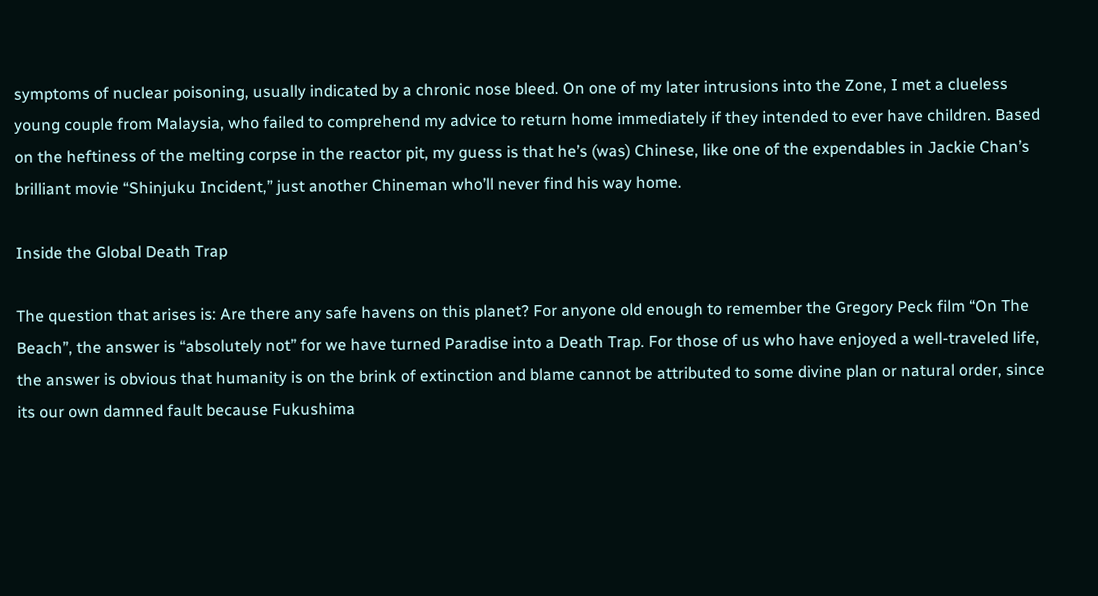symptoms of nuclear poisoning, usually indicated by a chronic nose bleed. On one of my later intrusions into the Zone, I met a clueless young couple from Malaysia, who failed to comprehend my advice to return home immediately if they intended to ever have children. Based on the heftiness of the melting corpse in the reactor pit, my guess is that he’s (was) Chinese, like one of the expendables in Jackie Chan’s brilliant movie “Shinjuku Incident,” just another Chineman who’ll never find his way home.

Inside the Global Death Trap

The question that arises is: Are there any safe havens on this planet? For anyone old enough to remember the Gregory Peck film “On The Beach”, the answer is “absolutely not” for we have turned Paradise into a Death Trap. For those of us who have enjoyed a well-traveled life, the answer is obvious that humanity is on the brink of extinction and blame cannot be attributed to some divine plan or natural order, since its our own damned fault because Fukushima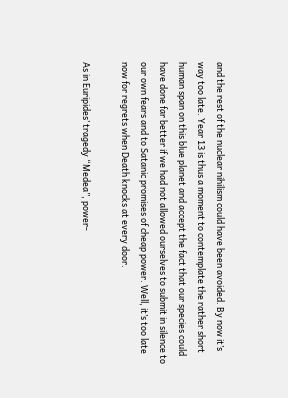and the rest of the nuclear nihilism could have been avoided. By now it’s way too late. Year 13 is thus a moment to contemplate the rather short human span on this blue planet and accept the fact that our species could have done far better if we had not allowed ourselves to submit in silence to our own fears and to Satanic promises of cheap power. Well, it’s too late now for regrets when Death knocks at every door.

As in Euripides’ tragedy “Medea”, power-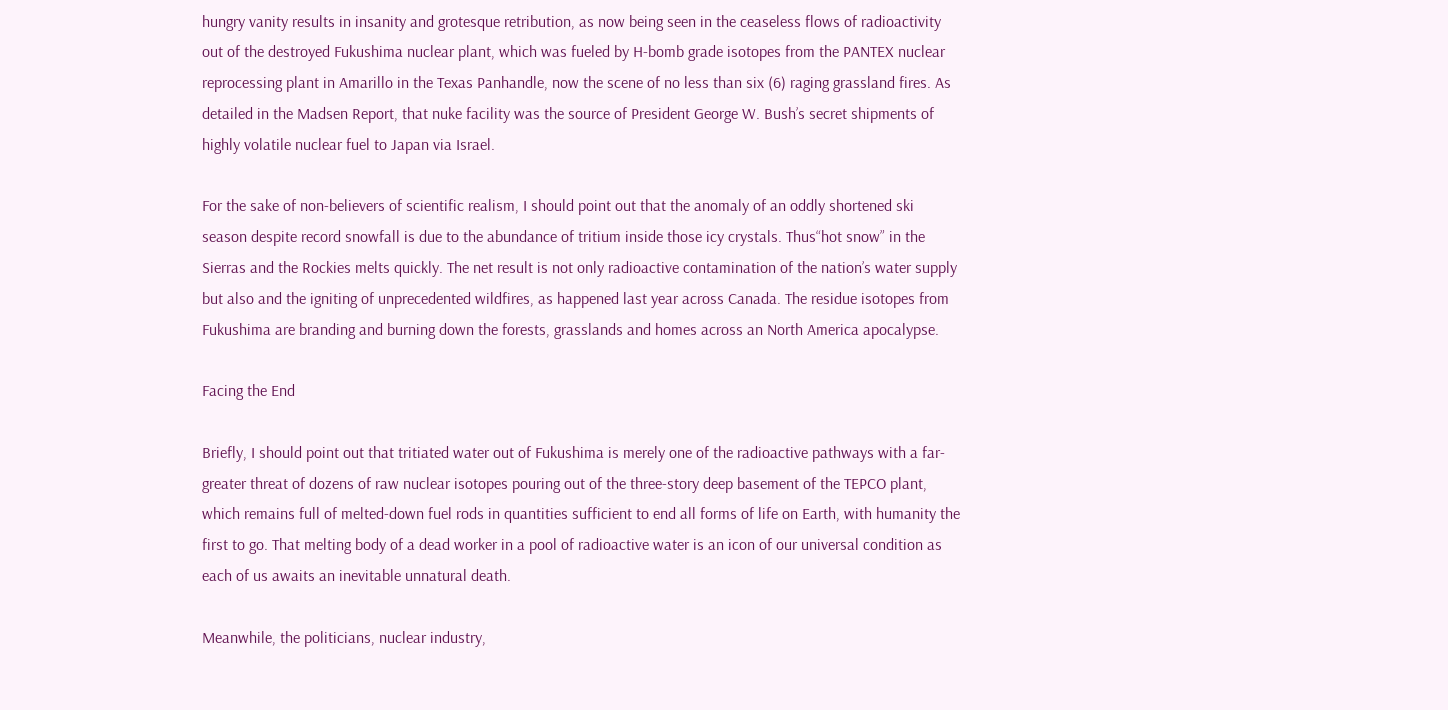hungry vanity results in insanity and grotesque retribution, as now being seen in the ceaseless flows of radioactivity out of the destroyed Fukushima nuclear plant, which was fueled by H-bomb grade isotopes from the PANTEX nuclear reprocessing plant in Amarillo in the Texas Panhandle, now the scene of no less than six (6) raging grassland fires. As detailed in the Madsen Report, that nuke facility was the source of President George W. Bush’s secret shipments of highly volatile nuclear fuel to Japan via Israel.

For the sake of non-believers of scientific realism, I should point out that the anomaly of an oddly shortened ski season despite record snowfall is due to the abundance of tritium inside those icy crystals. Thus“hot snow” in the Sierras and the Rockies melts quickly. The net result is not only radioactive contamination of the nation’s water supply but also and the igniting of unprecedented wildfires, as happened last year across Canada. The residue isotopes from Fukushima are branding and burning down the forests, grasslands and homes across an North America apocalypse.

Facing the End

Briefly, I should point out that tritiated water out of Fukushima is merely one of the radioactive pathways with a far-greater threat of dozens of raw nuclear isotopes pouring out of the three-story deep basement of the TEPCO plant, which remains full of melted-down fuel rods in quantities sufficient to end all forms of life on Earth, with humanity the first to go. That melting body of a dead worker in a pool of radioactive water is an icon of our universal condition as each of us awaits an inevitable unnatural death.

Meanwhile, the politicians, nuclear industry,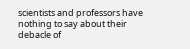scientists and professors have nothing to say about their debacle of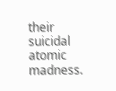their suicidal atomic madness.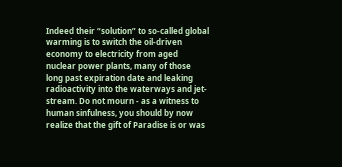Indeed their “solution” to so-called global warming is to switch the oil-driven economy to electricity from aged nuclear power plants, many of those long past expiration date and leaking radioactivity into the waterways and jet-stream. Do not mourn - as a witness to human sinfulness, you should by now realize that the gift of Paradise is or was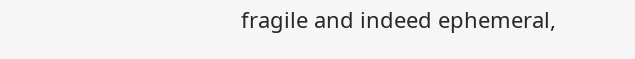fragile and indeed ephemeral,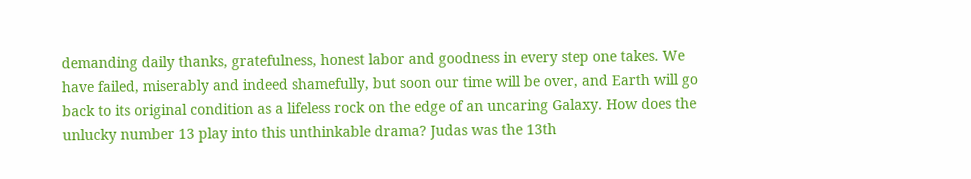demanding daily thanks, gratefulness, honest labor and goodness in every step one takes. We have failed, miserably and indeed shamefully, but soon our time will be over, and Earth will go back to its original condition as a lifeless rock on the edge of an uncaring Galaxy. How does the unlucky number 13 play into this unthinkable drama? Judas was the 13th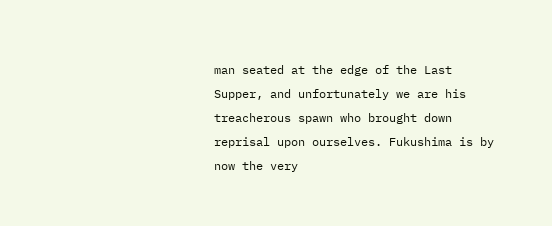man seated at the edge of the Last Supper, and unfortunately we are his treacherous spawn who brought down reprisal upon ourselves. Fukushima is by now the very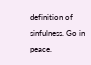definition of sinfulness. Go in peace.